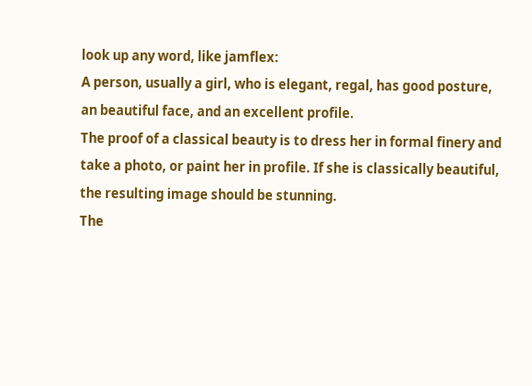look up any word, like jamflex:
A person, usually a girl, who is elegant, regal, has good posture, an beautiful face, and an excellent profile.
The proof of a classical beauty is to dress her in formal finery and take a photo, or paint her in profile. If she is classically beautiful, the resulting image should be stunning.
The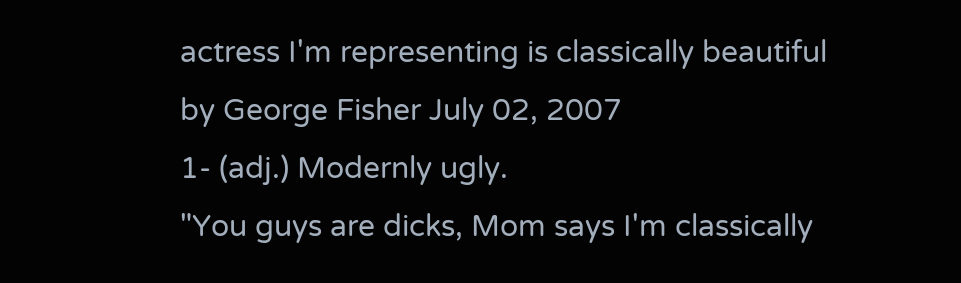actress I'm representing is classically beautiful
by George Fisher July 02, 2007
1- (adj.) Modernly ugly.
"You guys are dicks, Mom says I'm classically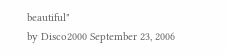beautiful"
by Disco2000 September 23, 2006